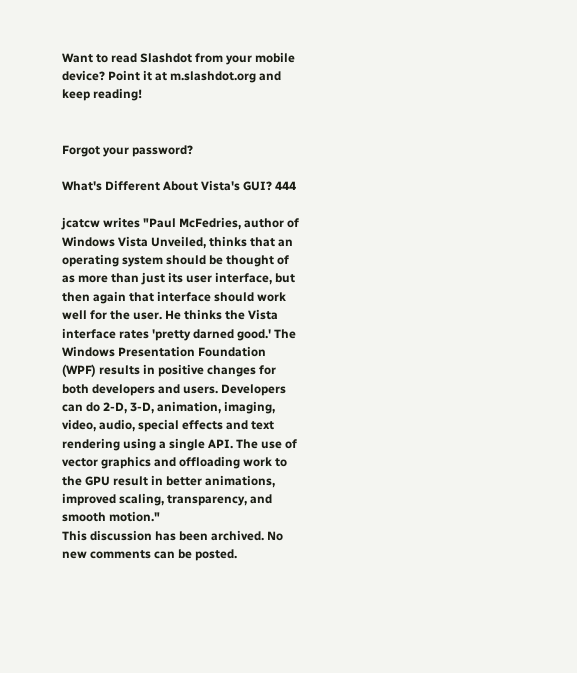Want to read Slashdot from your mobile device? Point it at m.slashdot.org and keep reading!


Forgot your password?

What's Different About Vista's GUI? 444

jcatcw writes "Paul McFedries, author of Windows Vista Unveiled, thinks that an operating system should be thought of as more than just its user interface, but then again that interface should work well for the user. He thinks the Vista interface rates 'pretty darned good.' The Windows Presentation Foundation (WPF) results in positive changes for both developers and users. Developers can do 2-D, 3-D, animation, imaging, video, audio, special effects and text rendering using a single API. The use of vector graphics and offloading work to the GPU result in better animations, improved scaling, transparency, and smooth motion."
This discussion has been archived. No new comments can be posted.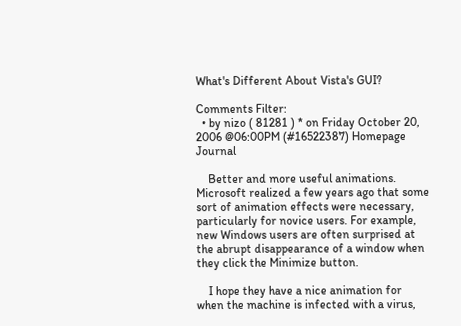What's Different About Vista's GUI?

Comments Filter:
  • by nizo ( 81281 ) * on Friday October 20, 2006 @06:00PM (#16522387) Homepage Journal

    Better and more useful animations. Microsoft realized a few years ago that some sort of animation effects were necessary, particularly for novice users. For example, new Windows users are often surprised at the abrupt disappearance of a window when they click the Minimize button.

    I hope they have a nice animation for when the machine is infected with a virus,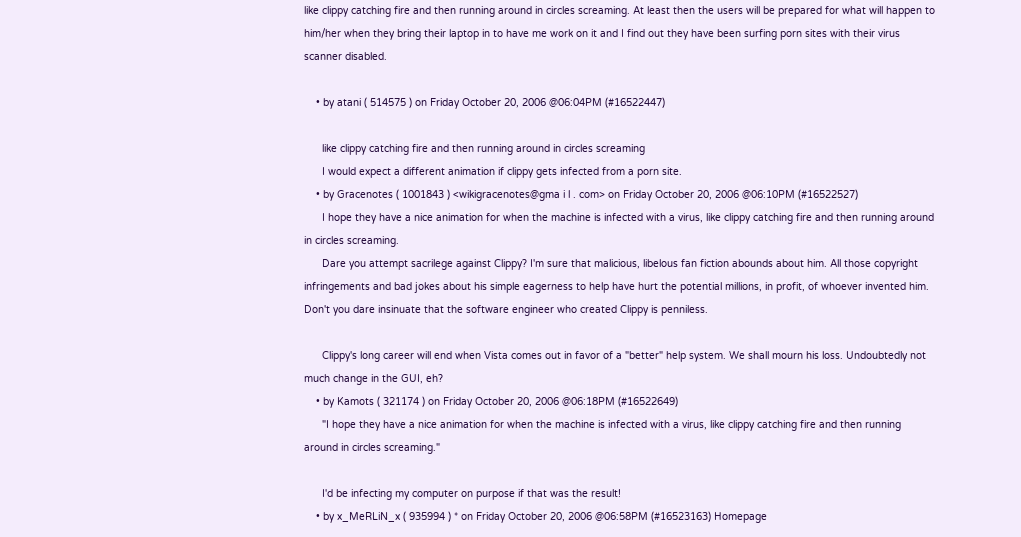like clippy catching fire and then running around in circles screaming. At least then the users will be prepared for what will happen to him/her when they bring their laptop in to have me work on it and I find out they have been surfing porn sites with their virus scanner disabled.

    • by atani ( 514575 ) on Friday October 20, 2006 @06:04PM (#16522447)

      like clippy catching fire and then running around in circles screaming
      I would expect a different animation if clippy gets infected from a porn site.
    • by Gracenotes ( 1001843 ) <wikigracenotes@gma i l . com> on Friday October 20, 2006 @06:10PM (#16522527)
      I hope they have a nice animation for when the machine is infected with a virus, like clippy catching fire and then running around in circles screaming.
      Dare you attempt sacrilege against Clippy? I'm sure that malicious, libelous fan fiction abounds about him. All those copyright infringements and bad jokes about his simple eagerness to help have hurt the potential millions, in profit, of whoever invented him. Don't you dare insinuate that the software engineer who created Clippy is penniless.

      Clippy's long career will end when Vista comes out in favor of a "better" help system. We shall mourn his loss. Undoubtedly not much change in the GUI, eh?
    • by Kamots ( 321174 ) on Friday October 20, 2006 @06:18PM (#16522649)
      "I hope they have a nice animation for when the machine is infected with a virus, like clippy catching fire and then running around in circles screaming."

      I'd be infecting my computer on purpose if that was the result!
    • by x_MeRLiN_x ( 935994 ) * on Friday October 20, 2006 @06:58PM (#16523163) Homepage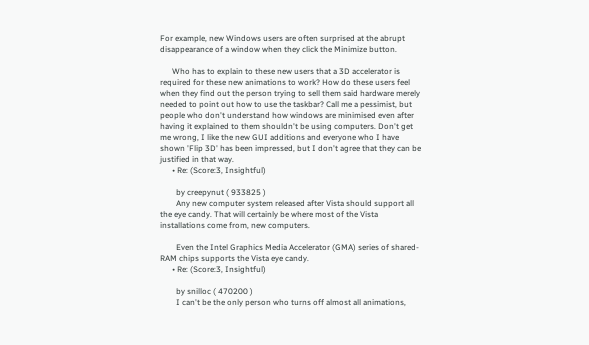For example, new Windows users are often surprised at the abrupt disappearance of a window when they click the Minimize button.

      Who has to explain to these new users that a 3D accelerator is required for these new animations to work? How do these users feel when they find out the person trying to sell them said hardware merely needed to point out how to use the taskbar? Call me a pessimist, but people who don't understand how windows are minimised even after having it explained to them shouldn't be using computers. Don't get me wrong, I like the new GUI additions and everyone who I have shown 'Flip 3D' has been impressed, but I don't agree that they can be justified in that way.
      • Re: (Score:3, Insightful)

        by creepynut ( 933825 )
        Any new computer system released after Vista should support all the eye candy. That will certainly be where most of the Vista installations come from, new computers.

        Even the Intel Graphics Media Accelerator (GMA) series of shared-RAM chips supports the Vista eye candy.
      • Re: (Score:3, Insightful)

        by snilloc ( 470200 )
        I can't be the only person who turns off almost all animations,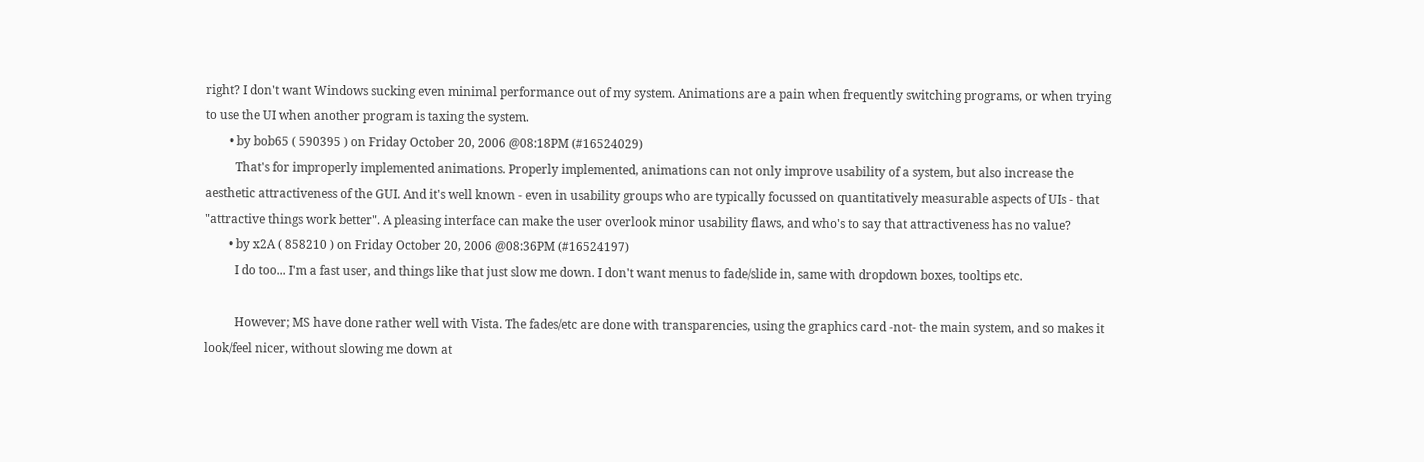right? I don't want Windows sucking even minimal performance out of my system. Animations are a pain when frequently switching programs, or when trying to use the UI when another program is taxing the system.
        • by bob65 ( 590395 ) on Friday October 20, 2006 @08:18PM (#16524029)
          That's for improperly implemented animations. Properly implemented, animations can not only improve usability of a system, but also increase the aesthetic attractiveness of the GUI. And it's well known - even in usability groups who are typically focussed on quantitatively measurable aspects of UIs - that "attractive things work better". A pleasing interface can make the user overlook minor usability flaws, and who's to say that attractiveness has no value?
        • by x2A ( 858210 ) on Friday October 20, 2006 @08:36PM (#16524197)
          I do too... I'm a fast user, and things like that just slow me down. I don't want menus to fade/slide in, same with dropdown boxes, tooltips etc.

          However; MS have done rather well with Vista. The fades/etc are done with transparencies, using the graphics card -not- the main system, and so makes it look/feel nicer, without slowing me down at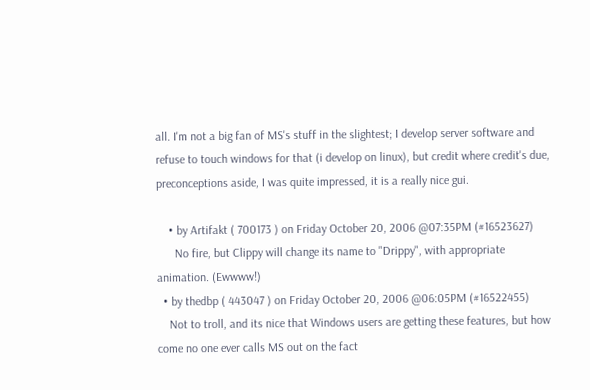all. I'm not a big fan of MS's stuff in the slightest; I develop server software and refuse to touch windows for that (i develop on linux), but credit where credit's due, preconceptions aside, I was quite impressed, it is a really nice gui.

    • by Artifakt ( 700173 ) on Friday October 20, 2006 @07:35PM (#16523627)
      No fire, but Clippy will change its name to "Drippy", with appropriate animation. (Ewwww!)
  • by thedbp ( 443047 ) on Friday October 20, 2006 @06:05PM (#16522455)
    Not to troll, and its nice that Windows users are getting these features, but how come no one ever calls MS out on the fact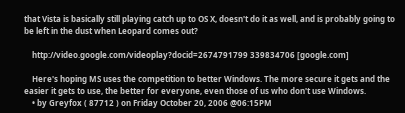that Vista is basically still playing catch up to OS X, doesn't do it as well, and is probably going to be left in the dust when Leopard comes out?

    http://video.google.com/videoplay?docid=2674791799 339834706 [google.com]

    Here's hoping MS uses the competition to better Windows. The more secure it gets and the easier it gets to use, the better for everyone, even those of us who don't use Windows.
    • by Greyfox ( 87712 ) on Friday October 20, 2006 @06:15PM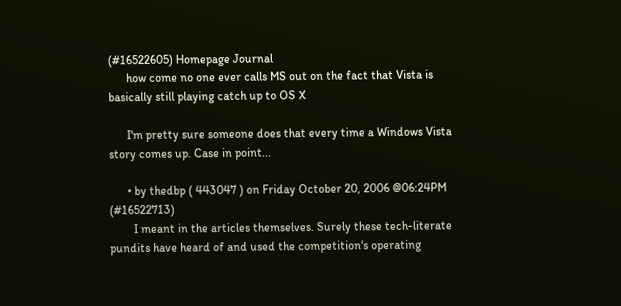(#16522605) Homepage Journal
      how come no one ever calls MS out on the fact that Vista is basically still playing catch up to OS X

      I'm pretty sure someone does that every time a Windows Vista story comes up. Case in point...

      • by thedbp ( 443047 ) on Friday October 20, 2006 @06:24PM (#16522713)
        I meant in the articles themselves. Surely these tech-literate pundits have heard of and used the competition's operating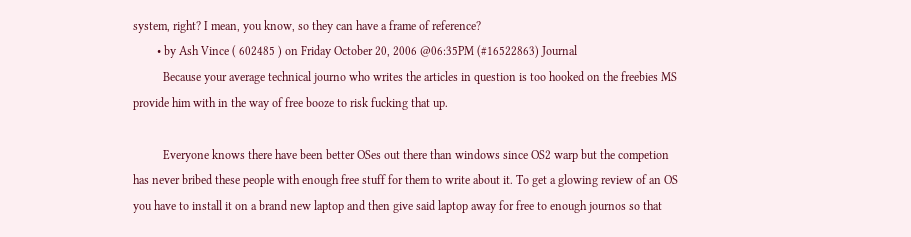system, right? I mean, you know, so they can have a frame of reference?
        • by Ash Vince ( 602485 ) on Friday October 20, 2006 @06:35PM (#16522863) Journal
          Because your average technical journo who writes the articles in question is too hooked on the freebies MS provide him with in the way of free booze to risk fucking that up.

          Everyone knows there have been better OSes out there than windows since OS2 warp but the competion has never bribed these people with enough free stuff for them to write about it. To get a glowing review of an OS you have to install it on a brand new laptop and then give said laptop away for free to enough journos so that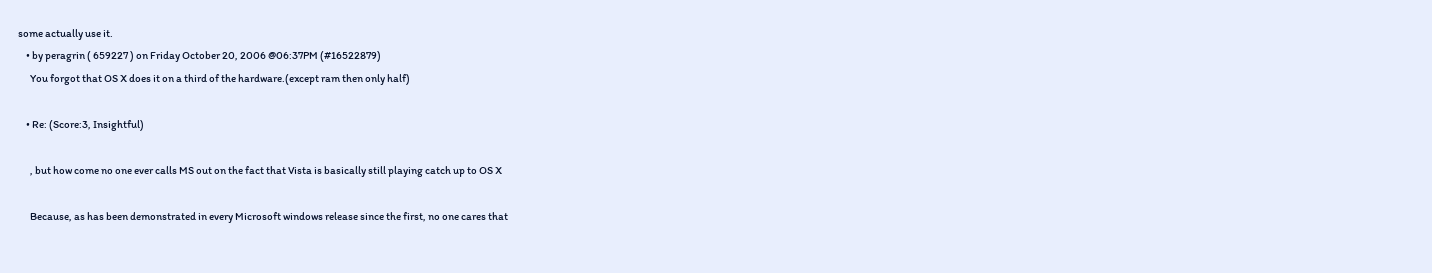some actually use it.
    • by peragrin ( 659227 ) on Friday October 20, 2006 @06:37PM (#16522879)
      You forgot that OS X does it on a third of the hardware.(except ram then only half)

    • Re: (Score:3, Insightful)

      , but how come no one ever calls MS out on the fact that Vista is basically still playing catch up to OS X

      Because, as has been demonstrated in every Microsoft windows release since the first, no one cares that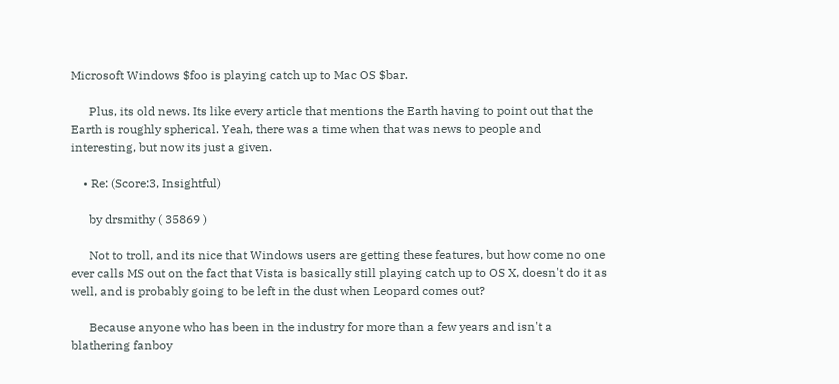Microsoft Windows $foo is playing catch up to Mac OS $bar.

      Plus, its old news. Its like every article that mentions the Earth having to point out that the Earth is roughly spherical. Yeah, there was a time when that was news to people and interesting, but now its just a given.

    • Re: (Score:3, Insightful)

      by drsmithy ( 35869 )

      Not to troll, and its nice that Windows users are getting these features, but how come no one ever calls MS out on the fact that Vista is basically still playing catch up to OS X, doesn't do it as well, and is probably going to be left in the dust when Leopard comes out?

      Because anyone who has been in the industry for more than a few years and isn't a blathering fanboy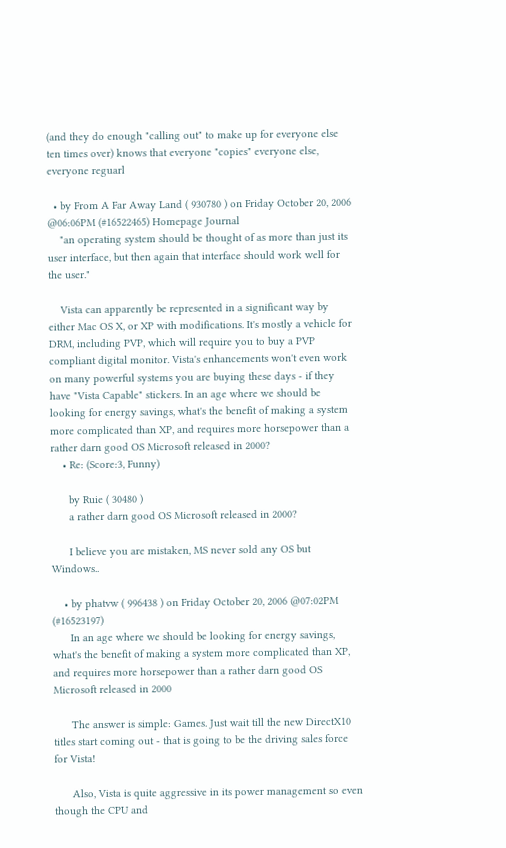(and they do enough "calling out" to make up for everyone else ten times over) knows that everyone "copies" everyone else, everyone reguarl

  • by From A Far Away Land ( 930780 ) on Friday October 20, 2006 @06:06PM (#16522465) Homepage Journal
    "an operating system should be thought of as more than just its user interface, but then again that interface should work well for the user."

    Vista can apparently be represented in a significant way by either Mac OS X, or XP with modifications. It's mostly a vehicle for DRM, including PVP, which will require you to buy a PVP compliant digital monitor. Vista's enhancements won't even work on many powerful systems you are buying these days - if they have "Vista Capable" stickers. In an age where we should be looking for energy savings, what's the benefit of making a system more complicated than XP, and requires more horsepower than a rather darn good OS Microsoft released in 2000?
    • Re: (Score:3, Funny)

      by Ruie ( 30480 )
      a rather darn good OS Microsoft released in 2000?

      I believe you are mistaken, MS never sold any OS but Windows..

    • by phatvw ( 996438 ) on Friday October 20, 2006 @07:02PM (#16523197)
      In an age where we should be looking for energy savings, what's the benefit of making a system more complicated than XP, and requires more horsepower than a rather darn good OS Microsoft released in 2000

      The answer is simple: Games. Just wait till the new DirectX10 titles start coming out - that is going to be the driving sales force for Vista!

      Also, Vista is quite aggressive in its power management so even though the CPU and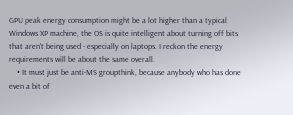GPU peak energy consumption might be a lot higher than a typical Windows XP machine, the OS is quite intelligent about turning off bits that aren't being used - especially on laptops. I reckon the energy requirements will be about the same overall.
    • It must just be anti-MS groupthink, because anybody who has done even a bit of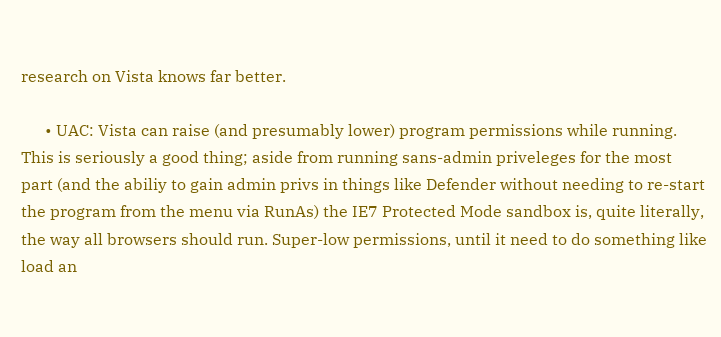research on Vista knows far better.

      • UAC: Vista can raise (and presumably lower) program permissions while running. This is seriously a good thing; aside from running sans-admin priveleges for the most part (and the abiliy to gain admin privs in things like Defender without needing to re-start the program from the menu via RunAs) the IE7 Protected Mode sandbox is, quite literally, the way all browsers should run. Super-low permissions, until it need to do something like load an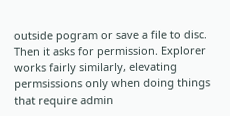outside pogram or save a file to disc. Then it asks for permission. Explorer works fairly similarly, elevating permsissions only when doing things that require admin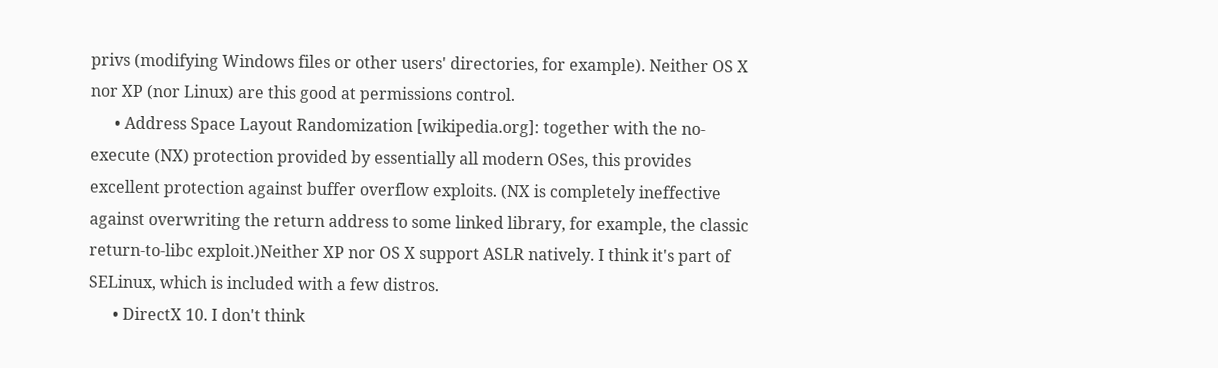privs (modifying Windows files or other users' directories, for example). Neither OS X nor XP (nor Linux) are this good at permissions control.
      • Address Space Layout Randomization [wikipedia.org]: together with the no-execute (NX) protection provided by essentially all modern OSes, this provides excellent protection against buffer overflow exploits. (NX is completely ineffective against overwriting the return address to some linked library, for example, the classic return-to-libc exploit.)Neither XP nor OS X support ASLR natively. I think it's part of SELinux, which is included with a few distros.
      • DirectX 10. I don't think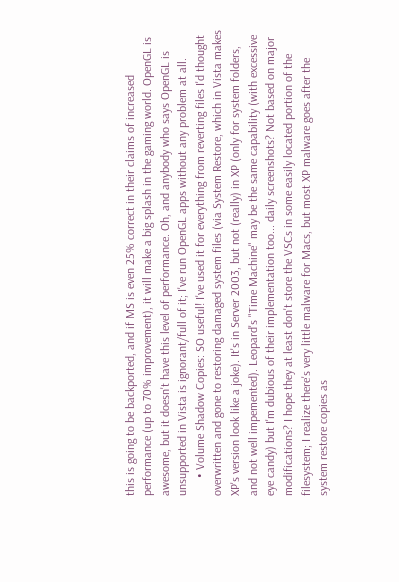this is going to be backported, and if MS is even 25% correct in their claims of increased performance (up to 70% improvement), it will make a big splash in the gaming world. OpenGL is awesome, but it doesn't have this level of performance. Oh, and anybody who says OpenGL is unsupported in Vista is ignorant/full of it; I've run OpenGL apps without any problem at all.
      • Volume Shadow Copies: SO useful! I've used it for everything from reverting files I'd thought overwritten and gone to restoring damaged system files (via System Restore, which in Vista makes XP's version look like a joke). It's in Server 2003, but not (really) in XP (only for system folders, and not well impemented). Leopard's "Time Machine" may be the same capability (with excessive eye candy) but I'm dubious of their implementation too... daily screenshots? Not based on major modifications? I hope they at least don't store the VSCs in some easily located portion of the filesystem; I realize there's very little malware for Macs, but most XP malware goes after the system restore copies as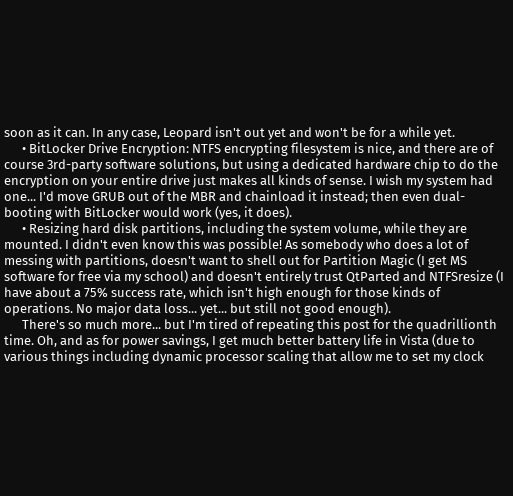soon as it can. In any case, Leopard isn't out yet and won't be for a while yet.
      • BitLocker Drive Encryption: NTFS encrypting filesystem is nice, and there are of course 3rd-party software solutions, but using a dedicated hardware chip to do the encryption on your entire drive just makes all kinds of sense. I wish my system had one... I'd move GRUB out of the MBR and chainload it instead; then even dual-booting with BitLocker would work (yes, it does).
      • Resizing hard disk partitions, including the system volume, while they are mounted. I didn't even know this was possible! As somebody who does a lot of messing with partitions, doesn't want to shell out for Partition Magic (I get MS software for free via my school) and doesn't entirely trust QtParted and NTFSresize (I have about a 75% success rate, which isn't high enough for those kinds of operations. No major data loss... yet... but still not good enough).
      There's so much more... but I'm tired of repeating this post for the quadrillionth time. Oh, and as for power savings, I get much better battery life in Vista (due to various things including dynamic processor scaling that allow me to set my clock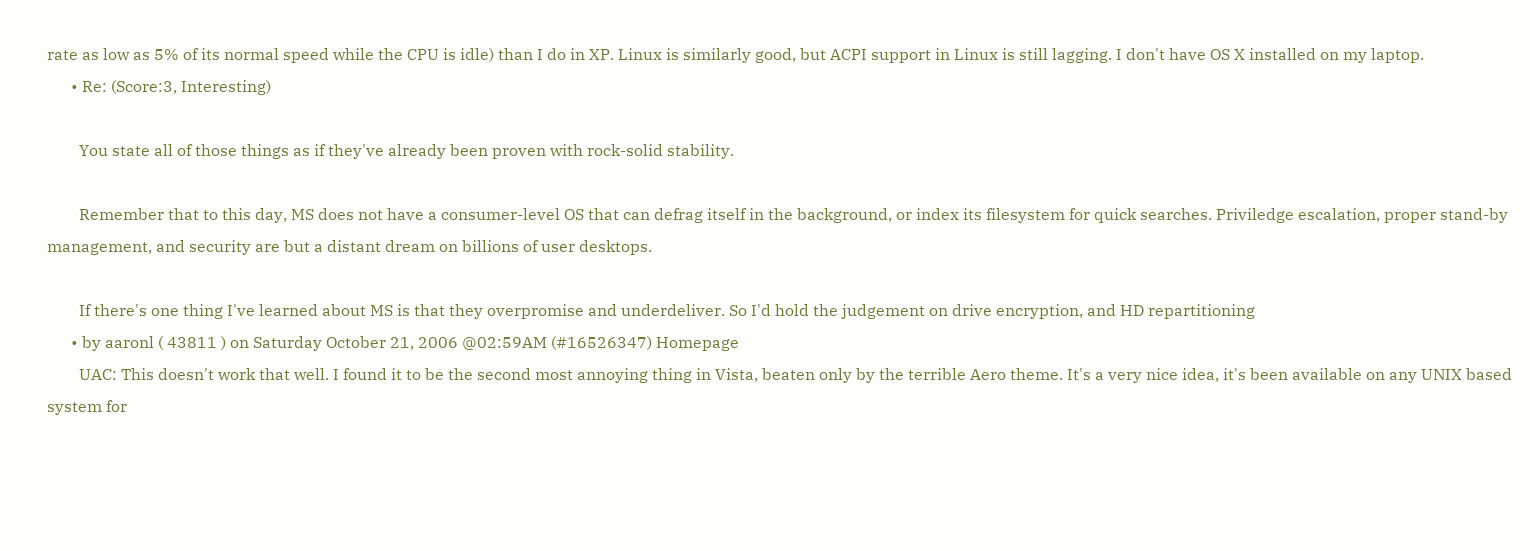rate as low as 5% of its normal speed while the CPU is idle) than I do in XP. Linux is similarly good, but ACPI support in Linux is still lagging. I don't have OS X installed on my laptop.
      • Re: (Score:3, Interesting)

        You state all of those things as if they've already been proven with rock-solid stability.

        Remember that to this day, MS does not have a consumer-level OS that can defrag itself in the background, or index its filesystem for quick searches. Priviledge escalation, proper stand-by management, and security are but a distant dream on billions of user desktops.

        If there's one thing I've learned about MS is that they overpromise and underdeliver. So I'd hold the judgement on drive encryption, and HD repartitioning
      • by aaronl ( 43811 ) on Saturday October 21, 2006 @02:59AM (#16526347) Homepage
        UAC: This doesn't work that well. I found it to be the second most annoying thing in Vista, beaten only by the terrible Aero theme. It's a very nice idea, it's been available on any UNIX based system for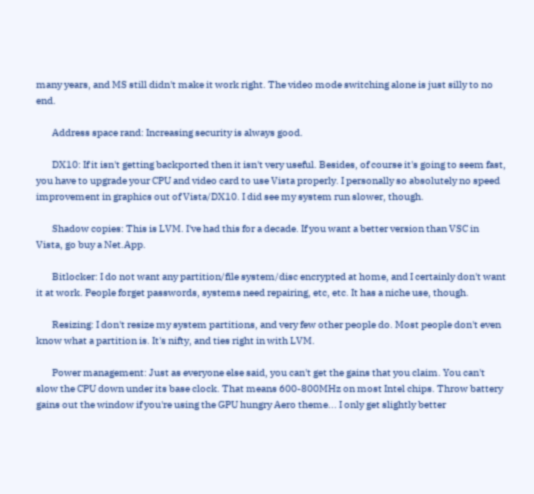many years, and MS still didn't make it work right. The video mode switching alone is just silly to no end.

        Address space rand: Increasing security is always good.

        DX10: If it isn't getting backported then it isn't very useful. Besides, of course it's going to seem fast, you have to upgrade your CPU and video card to use Vista properly. I personally so absolutely no speed improvement in graphics out of Vista/DX10. I did see my system run slower, though.

        Shadow copies: This is LVM. I've had this for a decade. If you want a better version than VSC in Vista, go buy a Net.App.

        Bitlocker: I do not want any partition/file system/disc encrypted at home, and I certainly don't want it at work. People forget passwords, systems need repairing, etc, etc. It has a niche use, though.

        Resizing: I don't resize my system partitions, and very few other people do. Most people don't even know what a partition is. It's nifty, and ties right in with LVM.

        Power management: Just as everyone else said, you can't get the gains that you claim. You can't slow the CPU down under its base clock. That means 600-800MHz on most Intel chips. Throw battery gains out the window if you're using the GPU hungry Aero theme... I only get slightly better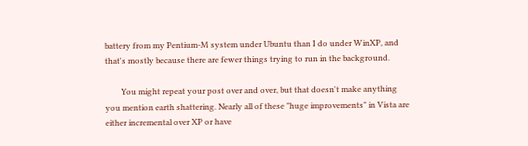battery from my Pentium-M system under Ubuntu than I do under WinXP, and that's mostly because there are fewer things trying to run in the background.

        You might repeat your post over and over, but that doesn't make anything you mention earth shattering. Nearly all of these "huge improvements" in Vista are either incremental over XP or have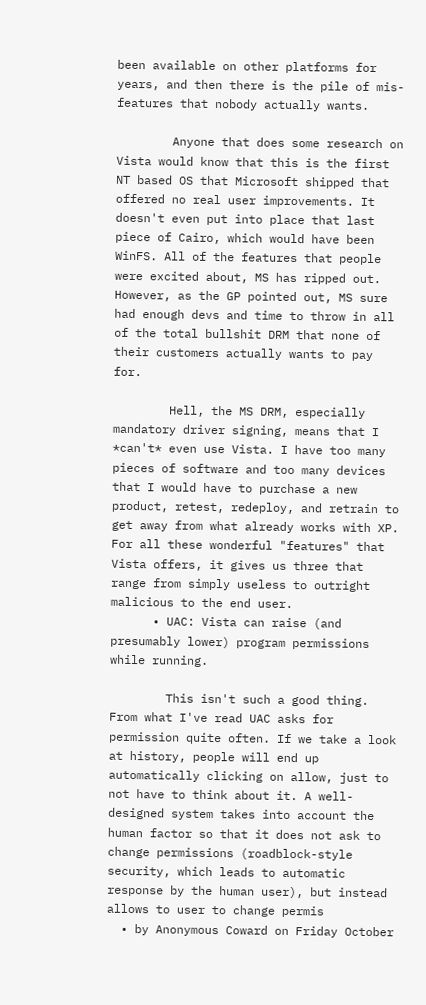been available on other platforms for years, and then there is the pile of mis-features that nobody actually wants.

        Anyone that does some research on Vista would know that this is the first NT based OS that Microsoft shipped that offered no real user improvements. It doesn't even put into place that last piece of Cairo, which would have been WinFS. All of the features that people were excited about, MS has ripped out. However, as the GP pointed out, MS sure had enough devs and time to throw in all of the total bullshit DRM that none of their customers actually wants to pay for.

        Hell, the MS DRM, especially mandatory driver signing, means that I *can't* even use Vista. I have too many pieces of software and too many devices that I would have to purchase a new product, retest, redeploy, and retrain to get away from what already works with XP. For all these wonderful "features" that Vista offers, it gives us three that range from simply useless to outright malicious to the end user.
      • UAC: Vista can raise (and presumably lower) program permissions while running.

        This isn't such a good thing. From what I've read UAC asks for permission quite often. If we take a look at history, people will end up automatically clicking on allow, just to not have to think about it. A well-designed system takes into account the human factor so that it does not ask to change permissions (roadblock-style security, which leads to automatic response by the human user), but instead allows to user to change permis
  • by Anonymous Coward on Friday October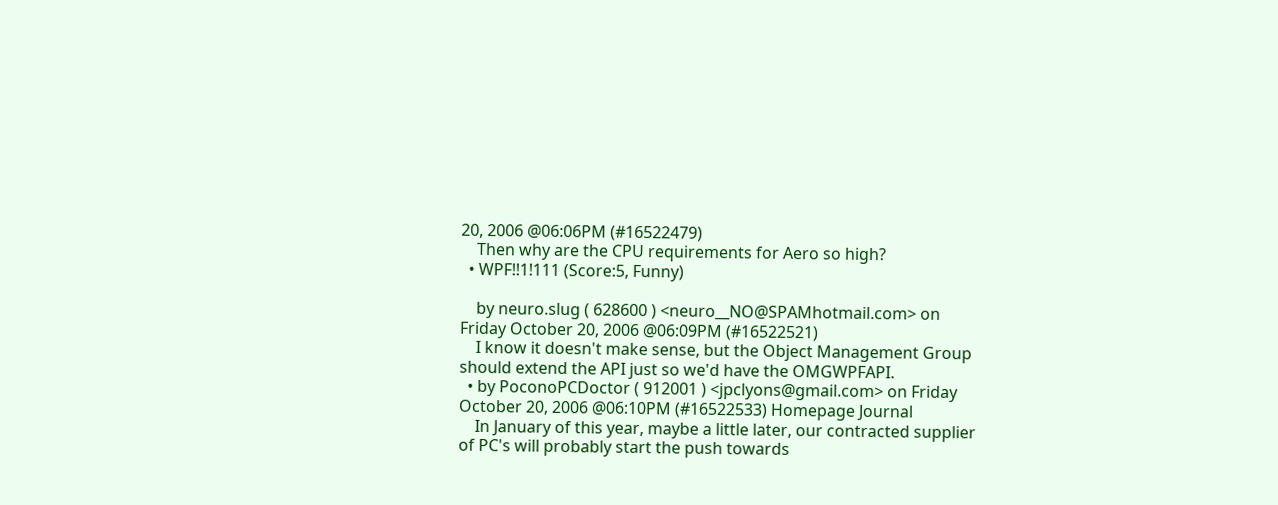20, 2006 @06:06PM (#16522479)
    Then why are the CPU requirements for Aero so high?
  • WPF!!1!111 (Score:5, Funny)

    by neuro.slug ( 628600 ) <neuro__NO@SPAMhotmail.com> on Friday October 20, 2006 @06:09PM (#16522521)
    I know it doesn't make sense, but the Object Management Group should extend the API just so we'd have the OMGWPFAPI.
  • by PoconoPCDoctor ( 912001 ) <jpclyons@gmail.com> on Friday October 20, 2006 @06:10PM (#16522533) Homepage Journal
    In January of this year, maybe a little later, our contracted supplier of PC's will probably start the push towards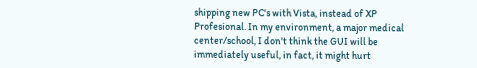shipping new PC's with Vista, instead of XP Profesional. In my environment, a major medical center/school, I don't think the GUI will be immediately useful, in fact, it might hurt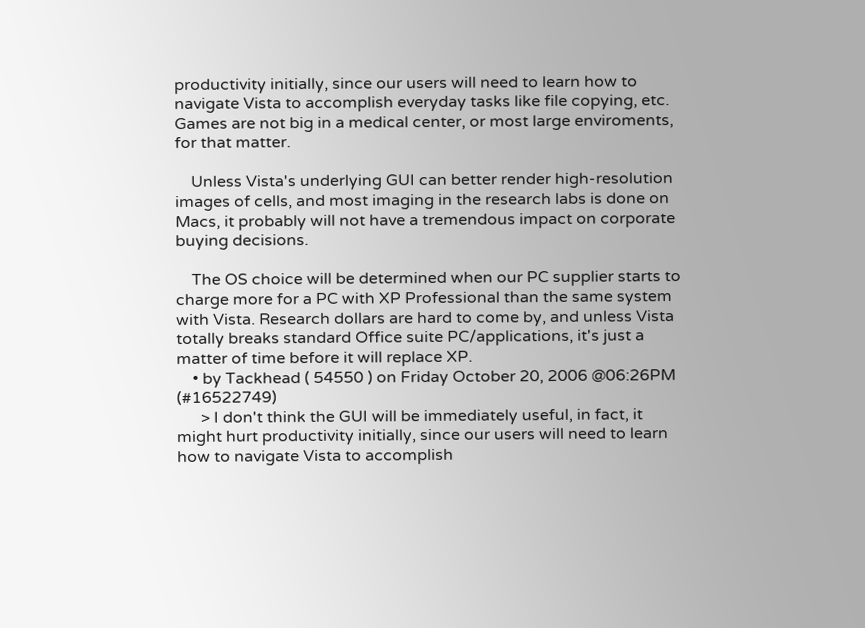productivity initially, since our users will need to learn how to navigate Vista to accomplish everyday tasks like file copying, etc. Games are not big in a medical center, or most large enviroments, for that matter.

    Unless Vista's underlying GUI can better render high-resolution images of cells, and most imaging in the research labs is done on Macs, it probably will not have a tremendous impact on corporate buying decisions.

    The OS choice will be determined when our PC supplier starts to charge more for a PC with XP Professional than the same system with Vista. Research dollars are hard to come by, and unless Vista totally breaks standard Office suite PC/applications, it's just a matter of time before it will replace XP.
    • by Tackhead ( 54550 ) on Friday October 20, 2006 @06:26PM (#16522749)
      > I don't think the GUI will be immediately useful, in fact, it might hurt productivity initially, since our users will need to learn how to navigate Vista to accomplish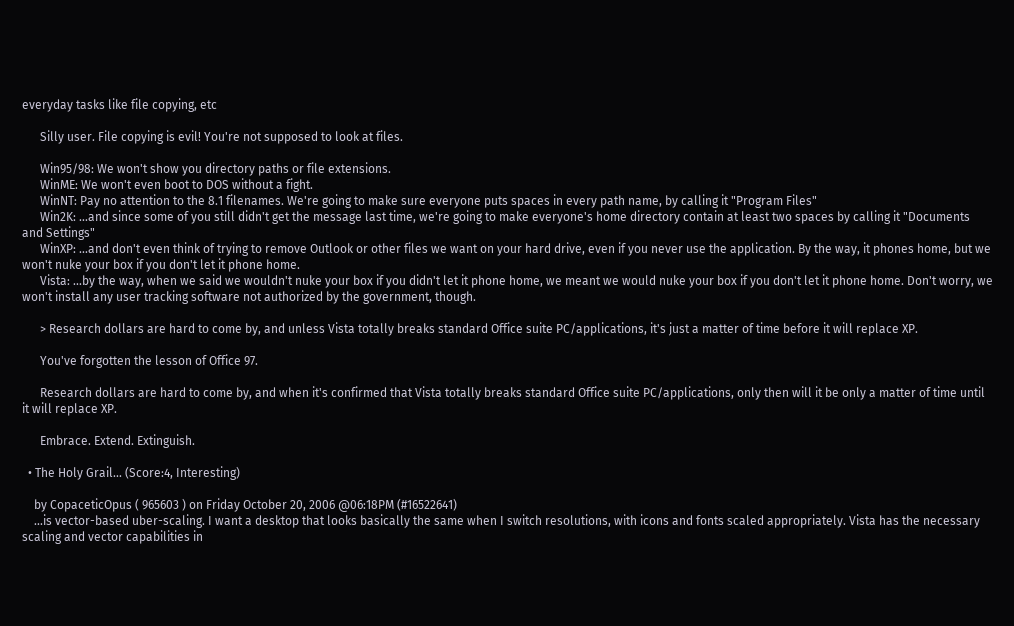everyday tasks like file copying, etc

      Silly user. File copying is evil! You're not supposed to look at files.

      Win95/98: We won't show you directory paths or file extensions.
      WinME: We won't even boot to DOS without a fight.
      WinNT: Pay no attention to the 8.1 filenames. We're going to make sure everyone puts spaces in every path name, by calling it "Program Files"
      Win2K: ...and since some of you still didn't get the message last time, we're going to make everyone's home directory contain at least two spaces by calling it "Documents and Settings"
      WinXP: ...and don't even think of trying to remove Outlook or other files we want on your hard drive, even if you never use the application. By the way, it phones home, but we won't nuke your box if you don't let it phone home.
      Vista: ...by the way, when we said we wouldn't nuke your box if you didn't let it phone home, we meant we would nuke your box if you don't let it phone home. Don't worry, we won't install any user tracking software not authorized by the government, though.

      > Research dollars are hard to come by, and unless Vista totally breaks standard Office suite PC/applications, it's just a matter of time before it will replace XP.

      You've forgotten the lesson of Office 97.

      Research dollars are hard to come by, and when it's confirmed that Vista totally breaks standard Office suite PC/applications, only then will it be only a matter of time until it will replace XP.

      Embrace. Extend. Extinguish.

  • The Holy Grail... (Score:4, Interesting)

    by CopaceticOpus ( 965603 ) on Friday October 20, 2006 @06:18PM (#16522641)
    ...is vector-based uber-scaling. I want a desktop that looks basically the same when I switch resolutions, with icons and fonts scaled appropriately. Vista has the necessary scaling and vector capabilities in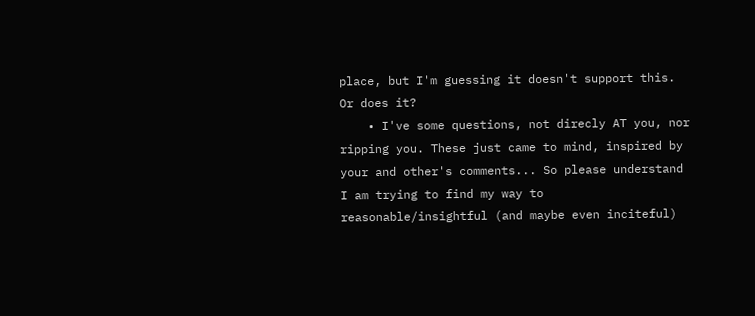place, but I'm guessing it doesn't support this. Or does it?
    • I've some questions, not direcly AT you, nor ripping you. These just came to mind, inspired by your and other's comments... So please understand I am trying to find my way to reasonable/insightful (and maybe even inciteful)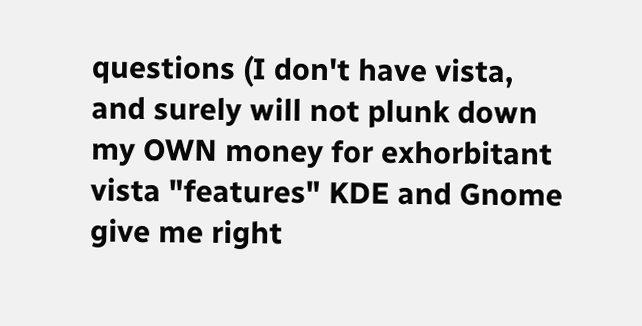questions (I don't have vista, and surely will not plunk down my OWN money for exhorbitant vista "features" KDE and Gnome give me right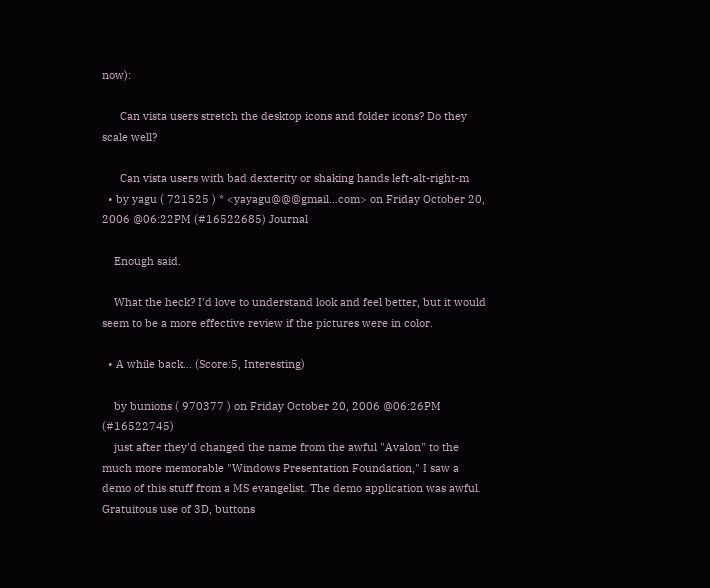now):

      Can vista users stretch the desktop icons and folder icons? Do they scale well?

      Can vista users with bad dexterity or shaking hands left-alt-right-m
  • by yagu ( 721525 ) * <yayagu@@@gmail...com> on Friday October 20, 2006 @06:22PM (#16522685) Journal

    Enough said.

    What the heck? I'd love to understand look and feel better, but it would seem to be a more effective review if the pictures were in color.

  • A while back... (Score:5, Interesting)

    by bunions ( 970377 ) on Friday October 20, 2006 @06:26PM (#16522745)
    just after they'd changed the name from the awful "Avalon" to the much more memorable "Windows Presentation Foundation," I saw a demo of this stuff from a MS evangelist. The demo application was awful. Gratuitous use of 3D, buttons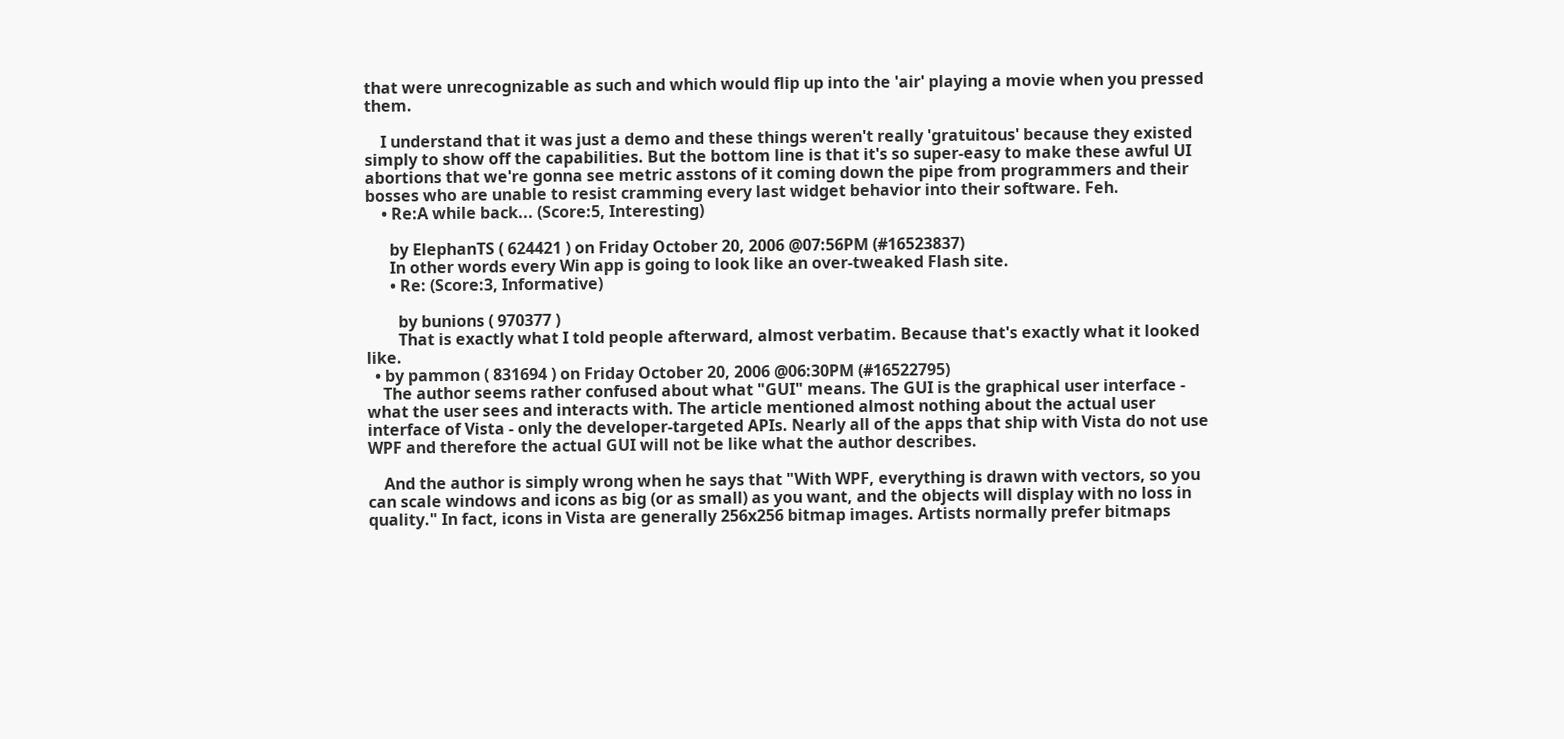that were unrecognizable as such and which would flip up into the 'air' playing a movie when you pressed them.

    I understand that it was just a demo and these things weren't really 'gratuitous' because they existed simply to show off the capabilities. But the bottom line is that it's so super-easy to make these awful UI abortions that we're gonna see metric asstons of it coming down the pipe from programmers and their bosses who are unable to resist cramming every last widget behavior into their software. Feh.
    • Re:A while back... (Score:5, Interesting)

      by ElephanTS ( 624421 ) on Friday October 20, 2006 @07:56PM (#16523837)
      In other words every Win app is going to look like an over-tweaked Flash site.
      • Re: (Score:3, Informative)

        by bunions ( 970377 )
        That is exactly what I told people afterward, almost verbatim. Because that's exactly what it looked like.
  • by pammon ( 831694 ) on Friday October 20, 2006 @06:30PM (#16522795)
    The author seems rather confused about what "GUI" means. The GUI is the graphical user interface - what the user sees and interacts with. The article mentioned almost nothing about the actual user interface of Vista - only the developer-targeted APIs. Nearly all of the apps that ship with Vista do not use WPF and therefore the actual GUI will not be like what the author describes.

    And the author is simply wrong when he says that "With WPF, everything is drawn with vectors, so you can scale windows and icons as big (or as small) as you want, and the objects will display with no loss in quality." In fact, icons in Vista are generally 256x256 bitmap images. Artists normally prefer bitmaps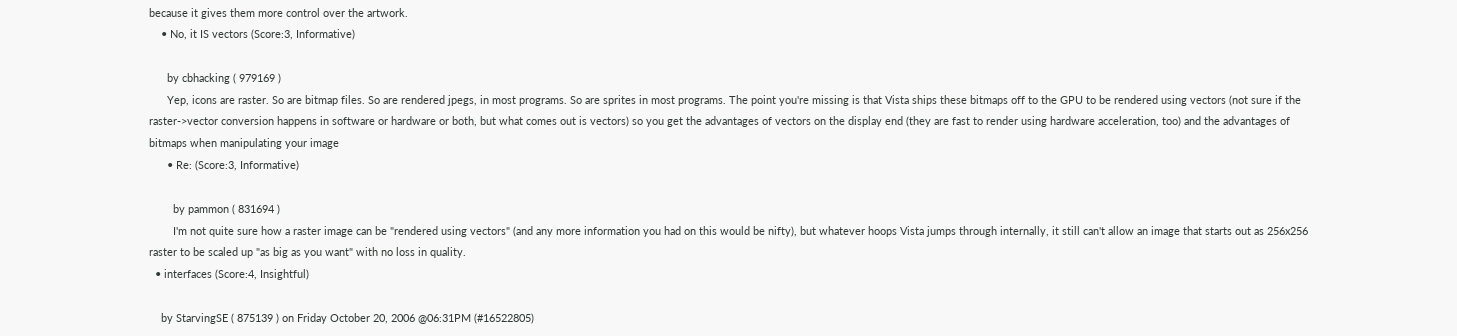because it gives them more control over the artwork.
    • No, it IS vectors (Score:3, Informative)

      by cbhacking ( 979169 )
      Yep, icons are raster. So are bitmap files. So are rendered jpegs, in most programs. So are sprites in most programs. The point you're missing is that Vista ships these bitmaps off to the GPU to be rendered using vectors (not sure if the raster->vector conversion happens in software or hardware or both, but what comes out is vectors) so you get the advantages of vectors on the display end (they are fast to render using hardware acceleration, too) and the advantages of bitmaps when manipulating your image
      • Re: (Score:3, Informative)

        by pammon ( 831694 )
        I'm not quite sure how a raster image can be "rendered using vectors" (and any more information you had on this would be nifty), but whatever hoops Vista jumps through internally, it still can't allow an image that starts out as 256x256 raster to be scaled up "as big as you want" with no loss in quality.
  • interfaces (Score:4, Insightful)

    by StarvingSE ( 875139 ) on Friday October 20, 2006 @06:31PM (#16522805)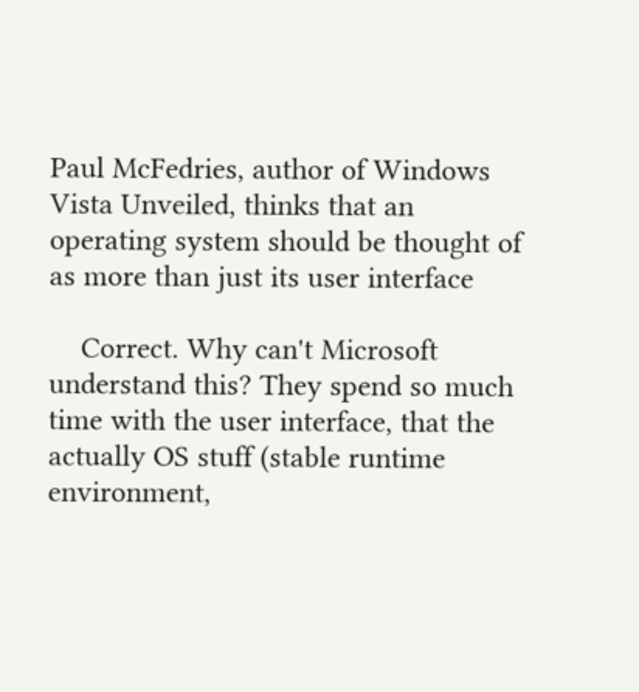Paul McFedries, author of Windows Vista Unveiled, thinks that an operating system should be thought of as more than just its user interface

    Correct. Why can't Microsoft understand this? They spend so much time with the user interface, that the actually OS stuff (stable runtime environment,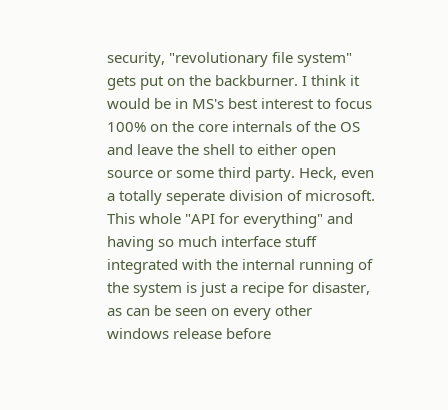security, "revolutionary file system" gets put on the backburner. I think it would be in MS's best interest to focus 100% on the core internals of the OS and leave the shell to either open source or some third party. Heck, even a totally seperate division of microsoft. This whole "API for everything" and having so much interface stuff integrated with the internal running of the system is just a recipe for disaster, as can be seen on every other windows release before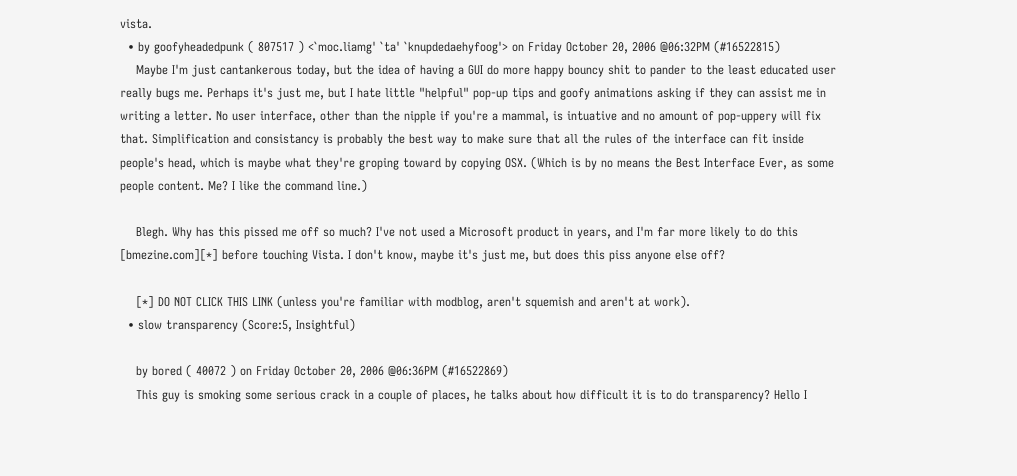vista.
  • by goofyheadedpunk ( 807517 ) <`moc.liamg' `ta' `knupdedaehyfoog'> on Friday October 20, 2006 @06:32PM (#16522815)
    Maybe I'm just cantankerous today, but the idea of having a GUI do more happy bouncy shit to pander to the least educated user really bugs me. Perhaps it's just me, but I hate little "helpful" pop-up tips and goofy animations asking if they can assist me in writing a letter. No user interface, other than the nipple if you're a mammal, is intuative and no amount of pop-uppery will fix that. Simplification and consistancy is probably the best way to make sure that all the rules of the interface can fit inside people's head, which is maybe what they're groping toward by copying OSX. (Which is by no means the Best Interface Ever, as some people content. Me? I like the command line.)

    Blegh. Why has this pissed me off so much? I've not used a Microsoft product in years, and I'm far more likely to do this [bmezine.com][*] before touching Vista. I don't know, maybe it's just me, but does this piss anyone else off?

    [*] DO NOT CLICK THIS LINK (unless you're familiar with modblog, aren't squemish and aren't at work).
  • slow transparency (Score:5, Insightful)

    by bored ( 40072 ) on Friday October 20, 2006 @06:36PM (#16522869)
    This guy is smoking some serious crack in a couple of places, he talks about how difficult it is to do transparency? Hello I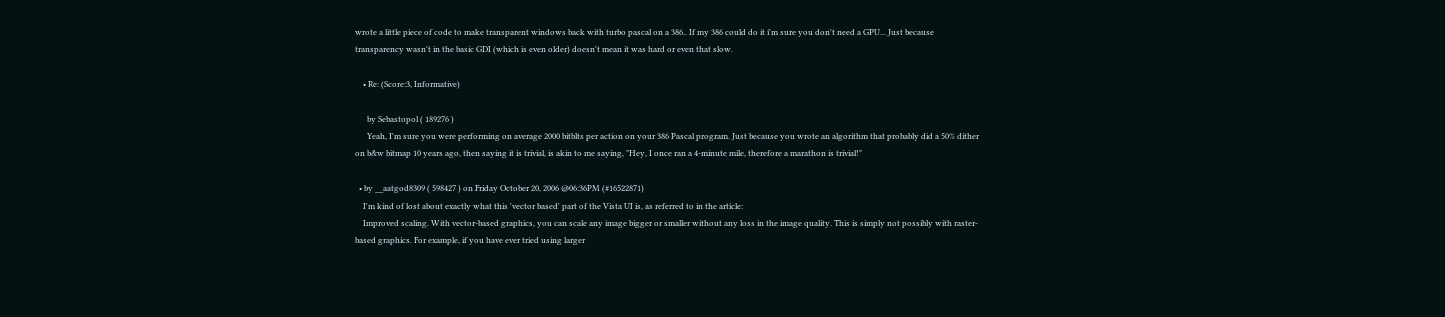wrote a little piece of code to make transparent windows back with turbo pascal on a 386.. If my 386 could do it i'm sure you don't need a GPU... Just because transparency wasn't in the basic GDI (which is even older) doesn't mean it was hard or even that slow.

    • Re: (Score:3, Informative)

      by Sebastopol ( 189276 )
      Yeah, I'm sure you were performing on average 2000 bitblts per action on your 386 Pascal program. Just because you wrote an algorithm that probably did a 50% dither on b&w bitmap 10 years ago, then saying it is trivial, is akin to me saying, "Hey, I once ran a 4-minute mile, therefore a marathon is trivial!"

  • by __aatgod8309 ( 598427 ) on Friday October 20, 2006 @06:36PM (#16522871)
    I'm kind of lost about exactly what this 'vector based' part of the Vista UI is, as referred to in the article:
    Improved scaling. With vector-based graphics, you can scale any image bigger or smaller without any loss in the image quality. This is simply not possibly with raster-based graphics. For example, if you have ever tried using larger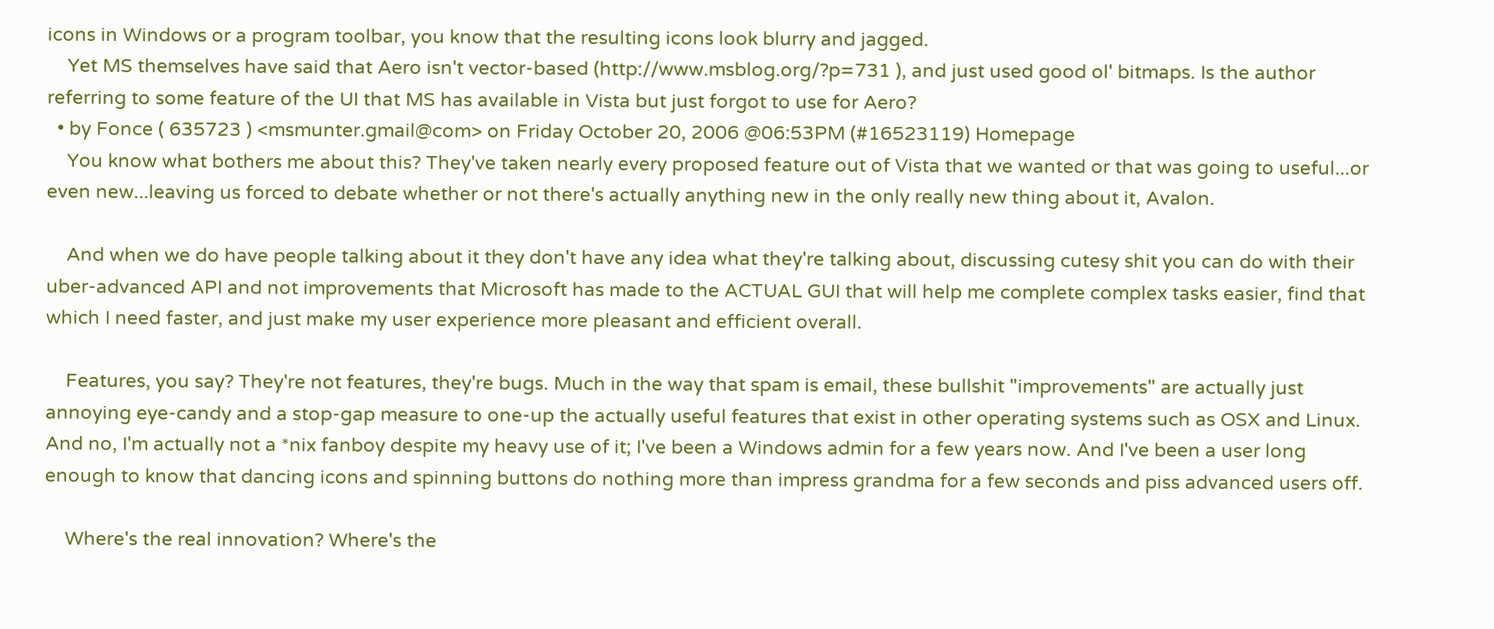icons in Windows or a program toolbar, you know that the resulting icons look blurry and jagged.
    Yet MS themselves have said that Aero isn't vector-based (http://www.msblog.org/?p=731 ), and just used good ol' bitmaps. Is the author referring to some feature of the UI that MS has available in Vista but just forgot to use for Aero?
  • by Fonce ( 635723 ) <msmunter.gmail@com> on Friday October 20, 2006 @06:53PM (#16523119) Homepage
    You know what bothers me about this? They've taken nearly every proposed feature out of Vista that we wanted or that was going to useful...or even new...leaving us forced to debate whether or not there's actually anything new in the only really new thing about it, Avalon.

    And when we do have people talking about it they don't have any idea what they're talking about, discussing cutesy shit you can do with their uber-advanced API and not improvements that Microsoft has made to the ACTUAL GUI that will help me complete complex tasks easier, find that which I need faster, and just make my user experience more pleasant and efficient overall.

    Features, you say? They're not features, they're bugs. Much in the way that spam is email, these bullshit "improvements" are actually just annoying eye-candy and a stop-gap measure to one-up the actually useful features that exist in other operating systems such as OSX and Linux. And no, I'm actually not a *nix fanboy despite my heavy use of it; I've been a Windows admin for a few years now. And I've been a user long enough to know that dancing icons and spinning buttons do nothing more than impress grandma for a few seconds and piss advanced users off.

    Where's the real innovation? Where's the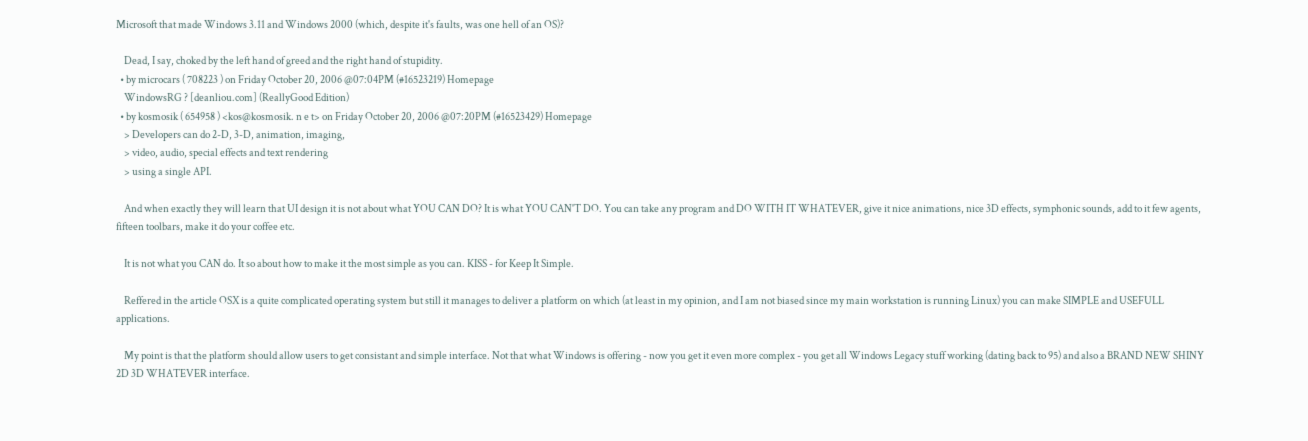Microsoft that made Windows 3.11 and Windows 2000 (which, despite it's faults, was one hell of an OS)?

    Dead, I say, choked by the left hand of greed and the right hand of stupidity.
  • by microcars ( 708223 ) on Friday October 20, 2006 @07:04PM (#16523219) Homepage
    WindowsRG ? [deanliou.com] (ReallyGood Edition)
  • by kosmosik ( 654958 ) <kos@kosmosik. n e t> on Friday October 20, 2006 @07:20PM (#16523429) Homepage
    > Developers can do 2-D, 3-D, animation, imaging,
    > video, audio, special effects and text rendering
    > using a single API.

    And when exactly they will learn that UI design it is not about what YOU CAN DO? It is what YOU CAN'T DO. You can take any program and DO WITH IT WHATEVER, give it nice animations, nice 3D effects, symphonic sounds, add to it few agents, fifteen toolbars, make it do your coffee etc.

    It is not what you CAN do. It so about how to make it the most simple as you can. KISS - for Keep It Simple.

    Reffered in the article OSX is a quite complicated operating system but still it manages to deliver a platform on which (at least in my opinion, and I am not biased since my main workstation is running Linux) you can make SIMPLE and USEFULL applications.

    My point is that the platform should allow users to get consistant and simple interface. Not that what Windows is offering - now you get it even more complex - you get all Windows Legacy stuff working (dating back to 95) and also a BRAND NEW SHINY 2D 3D WHATEVER interface.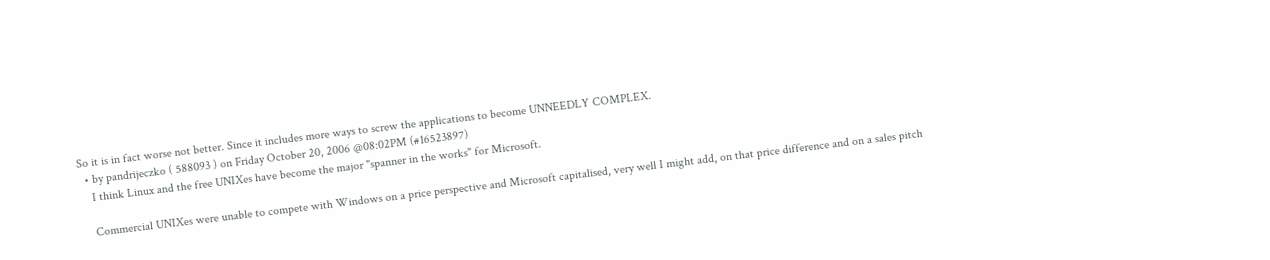So it is in fact worse not better. Since it includes more ways to screw the applications to become UNNEEDLY COMPLEX.
  • by pandrijeczko ( 588093 ) on Friday October 20, 2006 @08:02PM (#16523897)
    I think Linux and the free UNIXes have become the major "spanner in the works" for Microsoft.

    Commercial UNIXes were unable to compete with Windows on a price perspective and Microsoft capitalised, very well I might add, on that price difference and on a sales pitch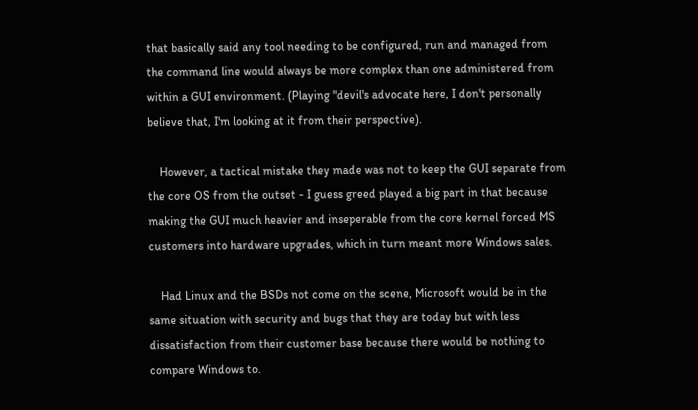that basically said any tool needing to be configured, run and managed from the command line would always be more complex than one administered from within a GUI environment. (Playing "devil's advocate here, I don't personally believe that, I'm looking at it from their perspective).

    However, a tactical mistake they made was not to keep the GUI separate from the core OS from the outset - I guess greed played a big part in that because making the GUI much heavier and inseperable from the core kernel forced MS customers into hardware upgrades, which in turn meant more Windows sales.

    Had Linux and the BSDs not come on the scene, Microsoft would be in the same situation with security and bugs that they are today but with less dissatisfaction from their customer base because there would be nothing to compare Windows to.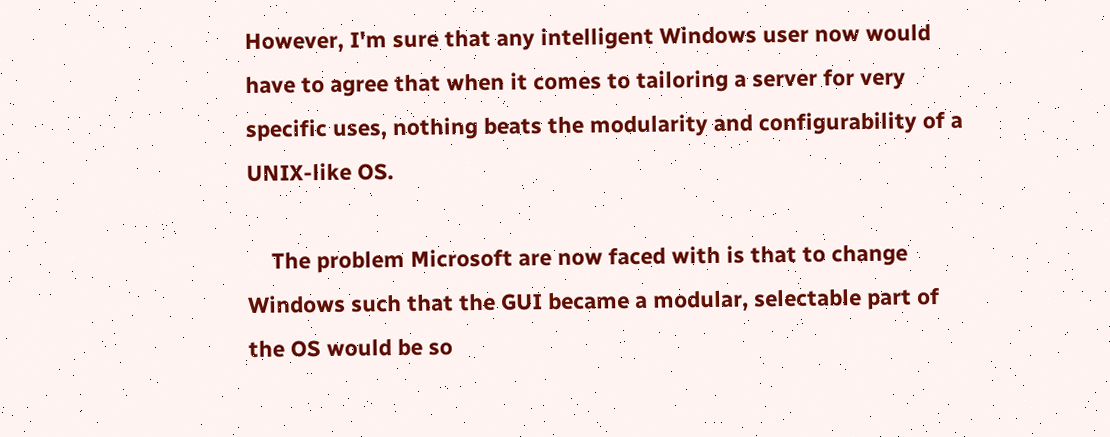However, I'm sure that any intelligent Windows user now would have to agree that when it comes to tailoring a server for very specific uses, nothing beats the modularity and configurability of a UNIX-like OS.

    The problem Microsoft are now faced with is that to change Windows such that the GUI became a modular, selectable part of the OS would be so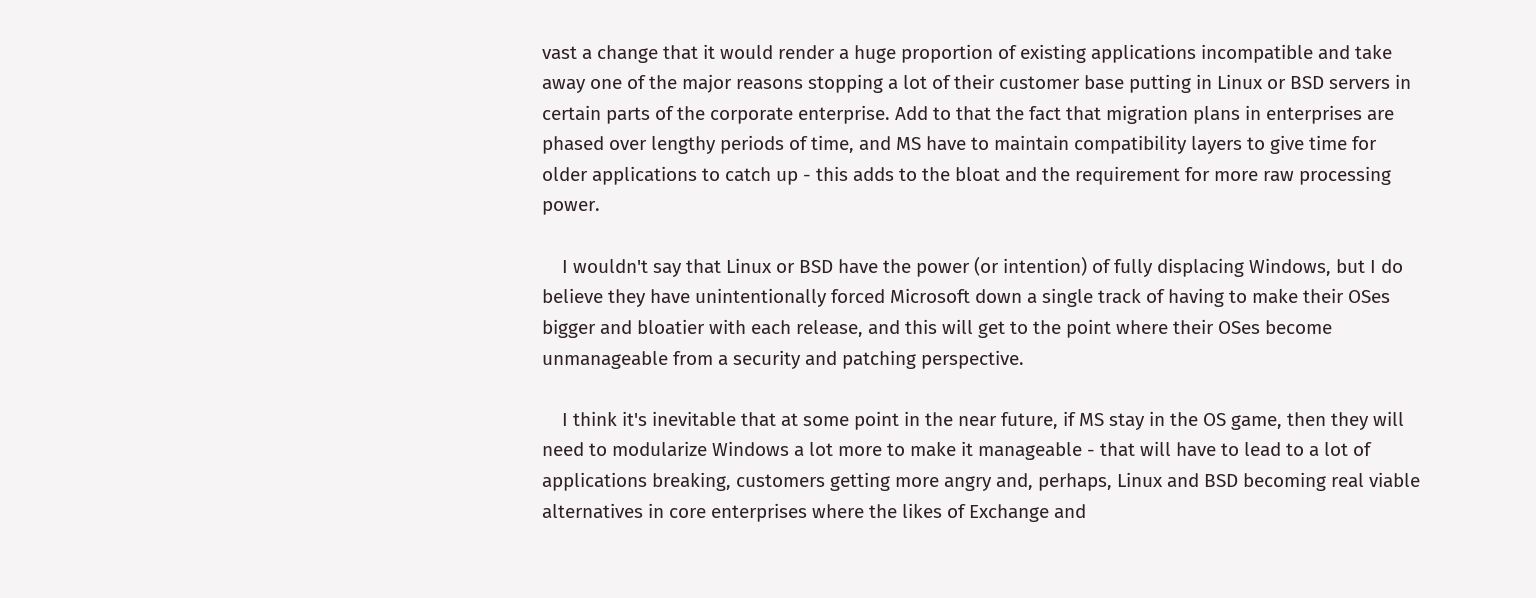vast a change that it would render a huge proportion of existing applications incompatible and take away one of the major reasons stopping a lot of their customer base putting in Linux or BSD servers in certain parts of the corporate enterprise. Add to that the fact that migration plans in enterprises are phased over lengthy periods of time, and MS have to maintain compatibility layers to give time for older applications to catch up - this adds to the bloat and the requirement for more raw processing power.

    I wouldn't say that Linux or BSD have the power (or intention) of fully displacing Windows, but I do believe they have unintentionally forced Microsoft down a single track of having to make their OSes bigger and bloatier with each release, and this will get to the point where their OSes become unmanageable from a security and patching perspective.

    I think it's inevitable that at some point in the near future, if MS stay in the OS game, then they will need to modularize Windows a lot more to make it manageable - that will have to lead to a lot of applications breaking, customers getting more angry and, perhaps, Linux and BSD becoming real viable alternatives in core enterprises where the likes of Exchange and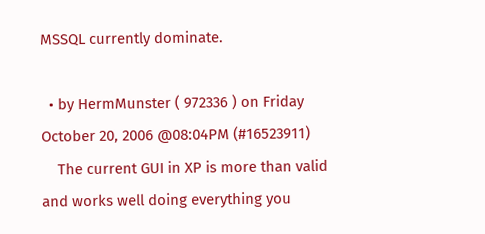MSSQL currently dominate.

  • by HermMunster ( 972336 ) on Friday October 20, 2006 @08:04PM (#16523911)
    The current GUI in XP is more than valid and works well doing everything you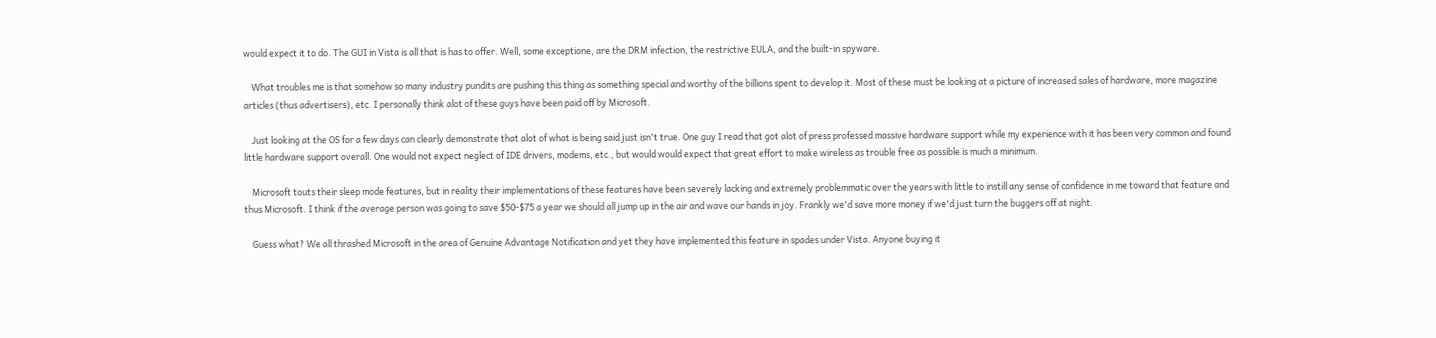would expect it to do. The GUI in Vista is all that is has to offer. Well, some exceptione, are the DRM infection, the restrictive EULA, and the built-in spyware.

    What troubles me is that somehow so many industry pundits are pushing this thing as something special and worthy of the billions spent to develop it. Most of these must be looking at a picture of increased sales of hardware, more magazine articles (thus advertisers), etc. I personally think alot of these guys have been paid off by Microsoft.

    Just looking at the OS for a few days can clearly demonstrate that alot of what is being said just isn't true. One guy I read that got alot of press professed massive hardware support while my experience with it has been very common and found little hardware support overall. One would not expect neglect of IDE drivers, modems, etc., but would would expect that great effort to make wireless as trouble free as possible is much a minimum.

    Microsoft touts their sleep mode features, but in reality their implementations of these features have been severely lacking and extremely problemmatic over the years with little to instill any sense of confidence in me toward that feature and thus Microsoft. I think if the average person was going to save $50-$75 a year we should all jump up in the air and wave our hands in joy. Frankly we'd save more money if we'd just turn the buggers off at night.

    Guess what? We all thrashed Microsoft in the area of Genuine Advantage Notification and yet they have implemented this feature in spades under Vista. Anyone buying it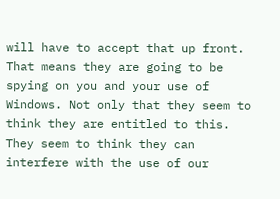will have to accept that up front. That means they are going to be spying on you and your use of Windows. Not only that they seem to think they are entitled to this. They seem to think they can interfere with the use of our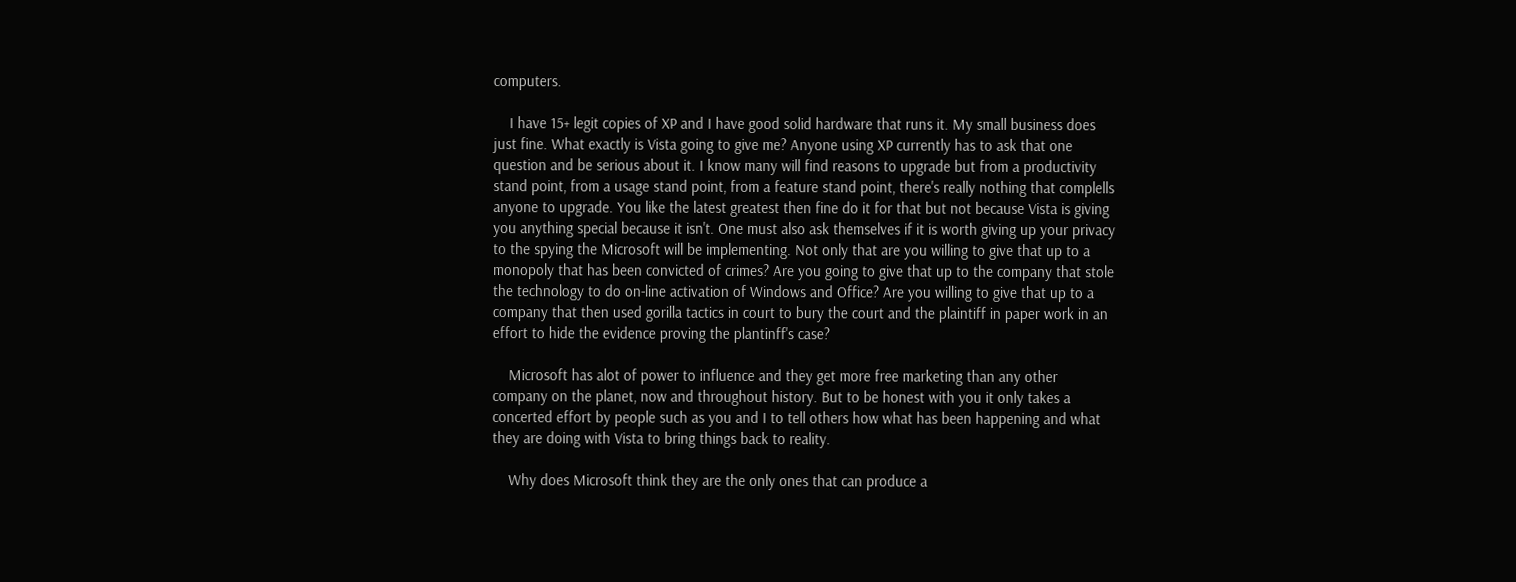computers.

    I have 15+ legit copies of XP and I have good solid hardware that runs it. My small business does just fine. What exactly is Vista going to give me? Anyone using XP currently has to ask that one question and be serious about it. I know many will find reasons to upgrade but from a productivity stand point, from a usage stand point, from a feature stand point, there's really nothing that complells anyone to upgrade. You like the latest greatest then fine do it for that but not because Vista is giving you anything special because it isn't. One must also ask themselves if it is worth giving up your privacy to the spying the Microsoft will be implementing. Not only that are you willing to give that up to a monopoly that has been convicted of crimes? Are you going to give that up to the company that stole the technology to do on-line activation of Windows and Office? Are you willing to give that up to a company that then used gorilla tactics in court to bury the court and the plaintiff in paper work in an effort to hide the evidence proving the plantinff's case?

    Microsoft has alot of power to influence and they get more free marketing than any other company on the planet, now and throughout history. But to be honest with you it only takes a concerted effort by people such as you and I to tell others how what has been happening and what they are doing with Vista to bring things back to reality.

    Why does Microsoft think they are the only ones that can produce a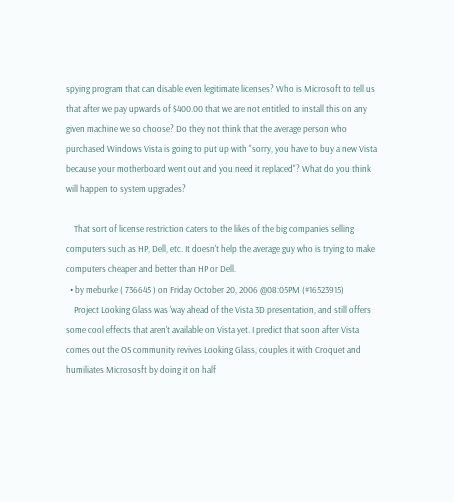spying program that can disable even legitimate licenses? Who is Microsoft to tell us that after we pay upwards of $400.00 that we are not entitled to install this on any given machine we so choose? Do they not think that the average person who purchased Windows Vista is going to put up with "sorry, you have to buy a new Vista because your motherboard went out and you need it replaced"? What do you think will happen to system upgrades?

    That sort of license restriction caters to the likes of the big companies selling computers such as HP, Dell, etc. It doesn't help the average guy who is trying to make computers cheaper and better than HP or Dell.
  • by meburke ( 736645 ) on Friday October 20, 2006 @08:05PM (#16523915)
    Project Looking Glass was 'way ahead of the Vista 3D presentation, and still offers some cool effects that aren't available on Vista yet. I predict that soon after Vista comes out the OS community revives Looking Glass, couples it with Croquet and humiliates Micrososft by doing it on half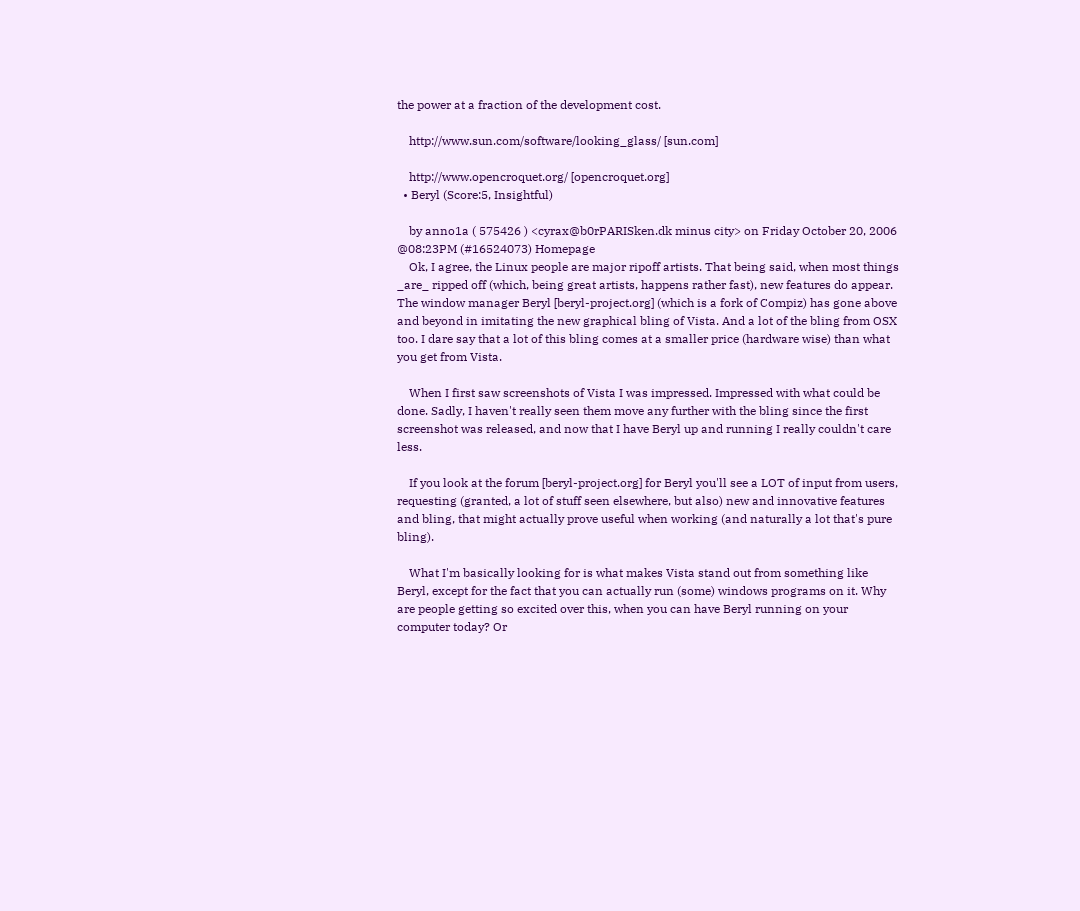the power at a fraction of the development cost.

    http://www.sun.com/software/looking_glass/ [sun.com]

    http://www.opencroquet.org/ [opencroquet.org]
  • Beryl (Score:5, Insightful)

    by anno1a ( 575426 ) <cyrax@b0rPARISken.dk minus city> on Friday October 20, 2006 @08:23PM (#16524073) Homepage
    Ok, I agree, the Linux people are major ripoff artists. That being said, when most things _are_ ripped off (which, being great artists, happens rather fast), new features do appear. The window manager Beryl [beryl-project.org] (which is a fork of Compiz) has gone above and beyond in imitating the new graphical bling of Vista. And a lot of the bling from OSX too. I dare say that a lot of this bling comes at a smaller price (hardware wise) than what you get from Vista.

    When I first saw screenshots of Vista I was impressed. Impressed with what could be done. Sadly, I haven't really seen them move any further with the bling since the first screenshot was released, and now that I have Beryl up and running I really couldn't care less.

    If you look at the forum [beryl-project.org] for Beryl you'll see a LOT of input from users, requesting (granted, a lot of stuff seen elsewhere, but also) new and innovative features and bling, that might actually prove useful when working (and naturally a lot that's pure bling).

    What I'm basically looking for is what makes Vista stand out from something like Beryl, except for the fact that you can actually run (some) windows programs on it. Why are people getting so excited over this, when you can have Beryl running on your computer today? Or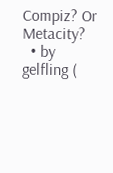Compiz? Or Metacity?
  • by gelfling (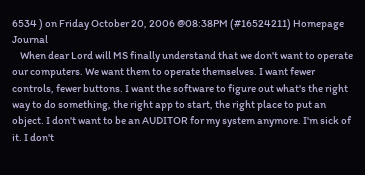6534 ) on Friday October 20, 2006 @08:38PM (#16524211) Homepage Journal
    When dear Lord will MS finally understand that we don't want to operate our computers. We want them to operate themselves. I want fewer controls, fewer buttons. I want the software to figure out what's the right way to do something, the right app to start, the right place to put an object. I don't want to be an AUDITOR for my system anymore. I'm sick of it. I don't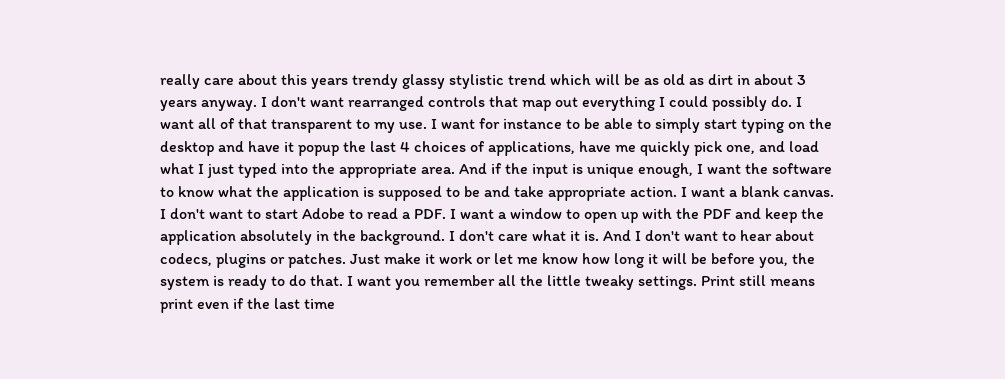really care about this years trendy glassy stylistic trend which will be as old as dirt in about 3 years anyway. I don't want rearranged controls that map out everything I could possibly do. I want all of that transparent to my use. I want for instance to be able to simply start typing on the desktop and have it popup the last 4 choices of applications, have me quickly pick one, and load what I just typed into the appropriate area. And if the input is unique enough, I want the software to know what the application is supposed to be and take appropriate action. I want a blank canvas. I don't want to start Adobe to read a PDF. I want a window to open up with the PDF and keep the application absolutely in the background. I don't care what it is. And I don't want to hear about codecs, plugins or patches. Just make it work or let me know how long it will be before you, the system is ready to do that. I want you remember all the little tweaky settings. Print still means print even if the last time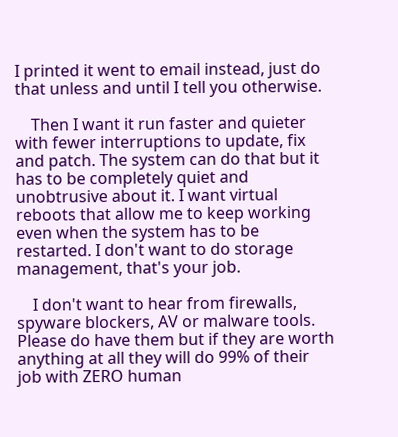I printed it went to email instead, just do that unless and until I tell you otherwise.

    Then I want it run faster and quieter with fewer interruptions to update, fix and patch. The system can do that but it has to be completely quiet and unobtrusive about it. I want virtual reboots that allow me to keep working even when the system has to be restarted. I don't want to do storage management, that's your job.

    I don't want to hear from firewalls, spyware blockers, AV or malware tools. Please do have them but if they are worth anything at all they will do 99% of their job with ZERO human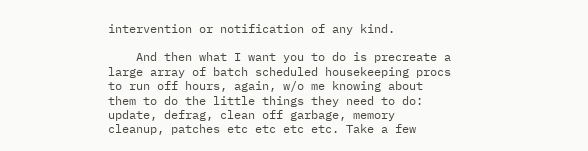intervention or notification of any kind.

    And then what I want you to do is precreate a large array of batch scheduled housekeeping procs to run off hours, again, w/o me knowing about them to do the little things they need to do: update, defrag, clean off garbage, memory cleanup, patches etc etc etc etc. Take a few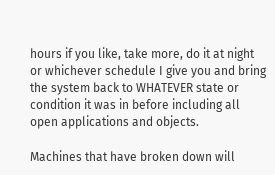hours if you like, take more, do it at night or whichever schedule I give you and bring the system back to WHATEVER state or condition it was in before including all open applications and objects.

Machines that have broken down will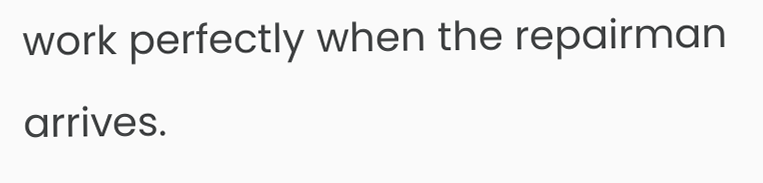work perfectly when the repairman arrives.